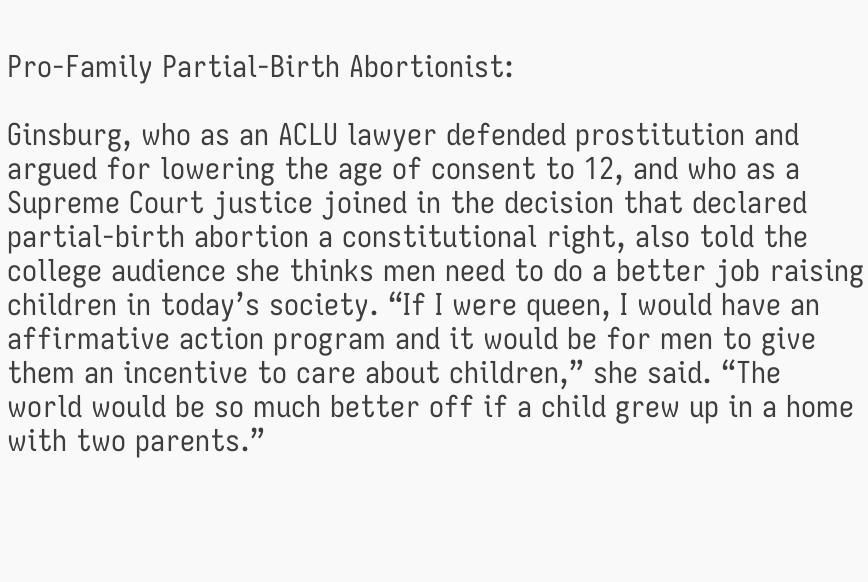Pro-Family Partial-Birth Abortionist:

Ginsburg, who as an ACLU lawyer defended prostitution and argued for lowering the age of consent to 12, and who as a Supreme Court justice joined in the decision that declared partial-birth abortion a constitutional right, also told the college audience she thinks men need to do a better job raising children in today’s society. “If I were queen, I would have an affirmative action program and it would be for men to give them an incentive to care about children,” she said. “The world would be so much better off if a child grew up in a home with two parents.”